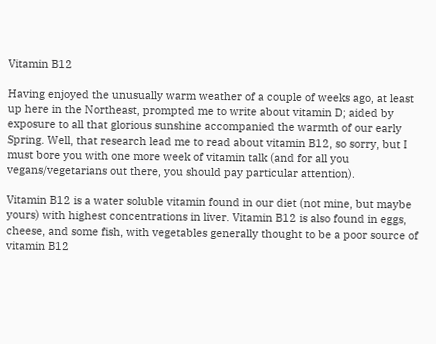Vitamin B12

Having enjoyed the unusually warm weather of a couple of weeks ago, at least up here in the Northeast, prompted me to write about vitamin D; aided by exposure to all that glorious sunshine accompanied the warmth of our early Spring. Well, that research lead me to read about vitamin B12, so sorry, but I must bore you with one more week of vitamin talk (and for all you vegans/vegetarians out there, you should pay particular attention).

Vitamin B12 is a water soluble vitamin found in our diet (not mine, but maybe yours) with highest concentrations in liver. Vitamin B12 is also found in eggs, cheese, and some fish, with vegetables generally thought to be a poor source of vitamin B12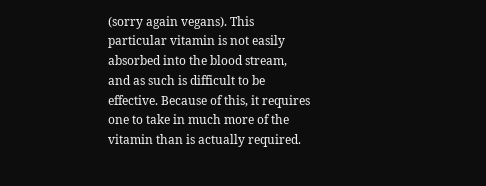(sorry again vegans). This particular vitamin is not easily absorbed into the blood stream, and as such is difficult to be effective. Because of this, it requires one to take in much more of the vitamin than is actually required.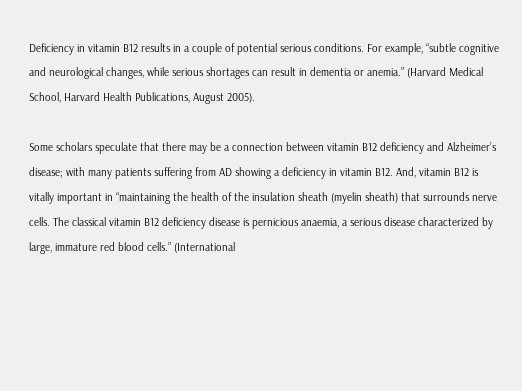Deficiency in vitamin B12 results in a couple of potential serious conditions. For example, “subtle cognitive and neurological changes, while serious shortages can result in dementia or anemia.” (Harvard Medical School, Harvard Health Publications, August 2005).

Some scholars speculate that there may be a connection between vitamin B12 deficiency and Alzheimer’s disease; with many patients suffering from AD showing a deficiency in vitamin B12. And, vitamin B12 is vitally important in “maintaining the health of the insulation sheath (myelin sheath) that surrounds nerve cells. The classical vitamin B12 deficiency disease is pernicious anaemia, a serious disease characterized by large, immature red blood cells.” (International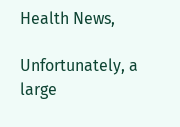Health News,

Unfortunately, a large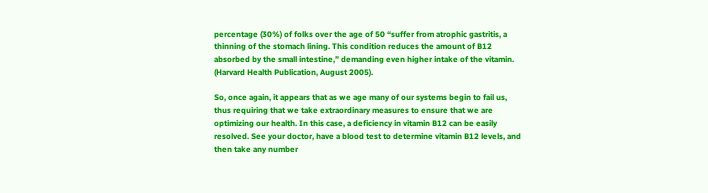percentage (30%) of folks over the age of 50 “suffer from atrophic gastritis, a thinning of the stomach lining. This condition reduces the amount of B12 absorbed by the small intestine,” demanding even higher intake of the vitamin. (Harvard Health Publication, August 2005).

So, once again, it appears that as we age many of our systems begin to fail us, thus requiring that we take extraordinary measures to ensure that we are optimizing our health. In this case, a deficiency in vitamin B12 can be easily resolved. See your doctor, have a blood test to determine vitamin B12 levels, and then take any number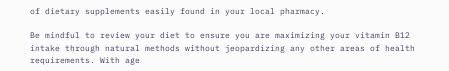of dietary supplements easily found in your local pharmacy.

Be mindful to review your diet to ensure you are maximizing your vitamin B12 intake through natural methods without jeopardizing any other areas of health requirements. With age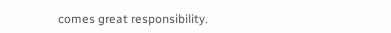comes great responsibility.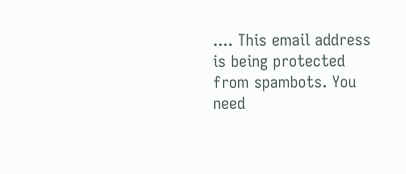.... This email address is being protected from spambots. You need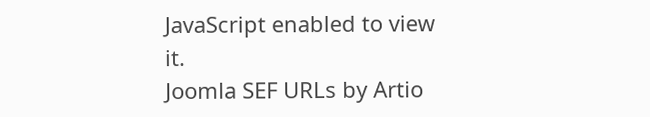JavaScript enabled to view it.
Joomla SEF URLs by Artio